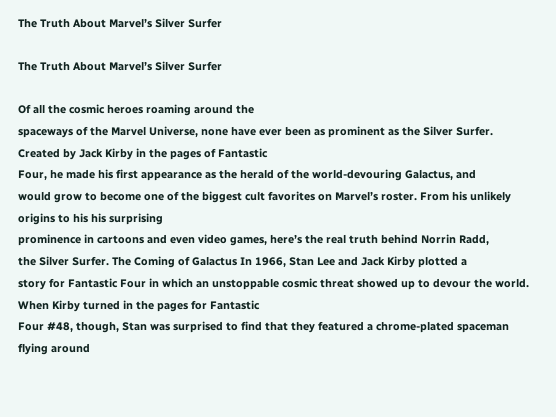The Truth About Marvel’s Silver Surfer

The Truth About Marvel’s Silver Surfer

Of all the cosmic heroes roaming around the
spaceways of the Marvel Universe, none have ever been as prominent as the Silver Surfer. Created by Jack Kirby in the pages of Fantastic
Four, he made his first appearance as the herald of the world-devouring Galactus, and
would grow to become one of the biggest cult favorites on Marvel’s roster. From his unlikely origins to his his surprising
prominence in cartoons and even video games, here’s the real truth behind Norrin Radd,
the Silver Surfer. The Coming of Galactus In 1966, Stan Lee and Jack Kirby plotted a
story for Fantastic Four in which an unstoppable cosmic threat showed up to devour the world. When Kirby turned in the pages for Fantastic
Four #48, though, Stan was surprised to find that they featured a chrome-plated spaceman
flying around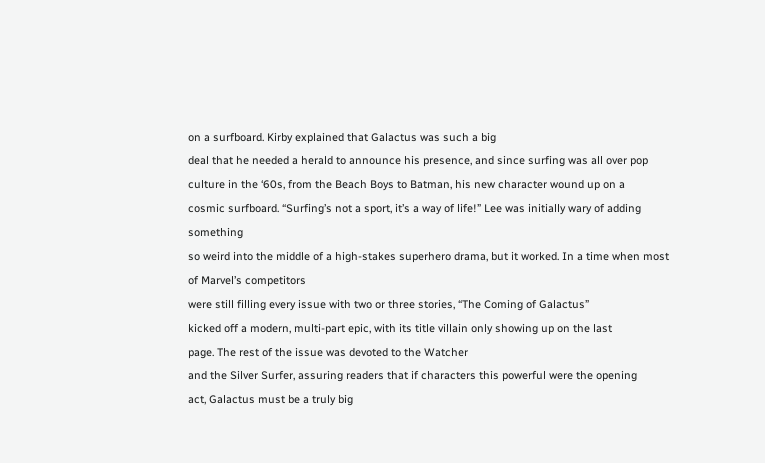on a surfboard. Kirby explained that Galactus was such a big
deal that he needed a herald to announce his presence, and since surfing was all over pop
culture in the ‘60s, from the Beach Boys to Batman, his new character wound up on a
cosmic surfboard. “Surfing’s not a sport, it’s a way of life!” Lee was initially wary of adding something
so weird into the middle of a high-stakes superhero drama, but it worked. In a time when most of Marvel’s competitors
were still filling every issue with two or three stories, “The Coming of Galactus”
kicked off a modern, multi-part epic, with its title villain only showing up on the last
page. The rest of the issue was devoted to the Watcher
and the Silver Surfer, assuring readers that if characters this powerful were the opening
act, Galactus must be a truly big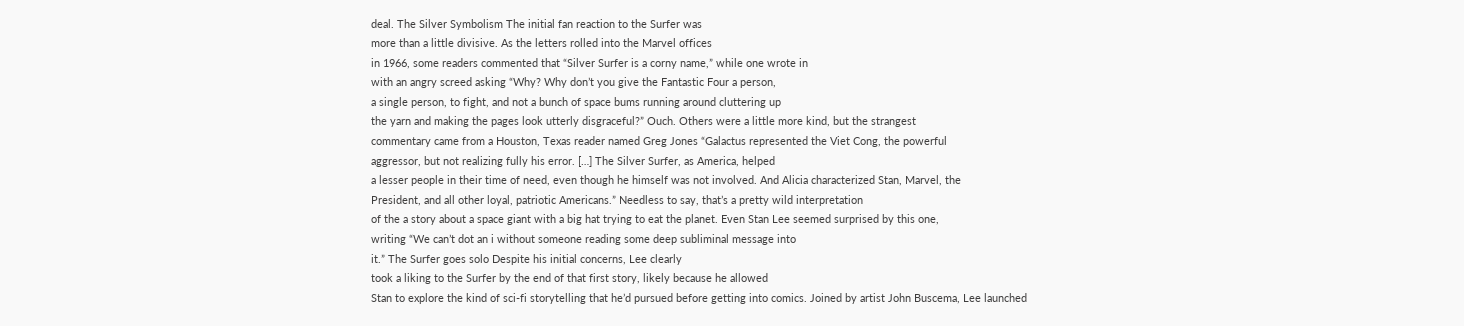deal. The Silver Symbolism The initial fan reaction to the Surfer was
more than a little divisive. As the letters rolled into the Marvel offices
in 1966, some readers commented that “Silver Surfer is a corny name,” while one wrote in
with an angry screed asking “Why? Why don’t you give the Fantastic Four a person,
a single person, to fight, and not a bunch of space bums running around cluttering up
the yarn and making the pages look utterly disgraceful?” Ouch. Others were a little more kind, but the strangest
commentary came from a Houston, Texas reader named Greg Jones “Galactus represented the Viet Cong, the powerful
aggressor, but not realizing fully his error. […] The Silver Surfer, as America, helped
a lesser people in their time of need, even though he himself was not involved. And Alicia characterized Stan, Marvel, the
President, and all other loyal, patriotic Americans.” Needless to say, that’s a pretty wild interpretation
of the a story about a space giant with a big hat trying to eat the planet. Even Stan Lee seemed surprised by this one,
writing “We can’t dot an i without someone reading some deep subliminal message into
it.” The Surfer goes solo Despite his initial concerns, Lee clearly
took a liking to the Surfer by the end of that first story, likely because he allowed
Stan to explore the kind of sci-fi storytelling that he’d pursued before getting into comics. Joined by artist John Buscema, Lee launched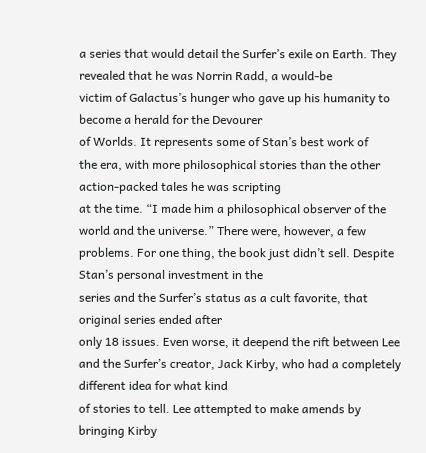a series that would detail the Surfer’s exile on Earth. They revealed that he was Norrin Radd, a would-be
victim of Galactus’s hunger who gave up his humanity to become a herald for the Devourer
of Worlds. It represents some of Stan’s best work of
the era, with more philosophical stories than the other action-packed tales he was scripting
at the time. “I made him a philosophical observer of the
world and the universe.” There were, however, a few problems. For one thing, the book just didn’t sell. Despite Stan’s personal investment in the
series and the Surfer’s status as a cult favorite, that original series ended after
only 18 issues. Even worse, it deepend the rift between Lee
and the Surfer’s creator, Jack Kirby, who had a completely different idea for what kind
of stories to tell. Lee attempted to make amends by bringing Kirby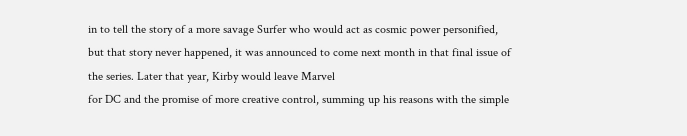in to tell the story of a more savage Surfer who would act as cosmic power personified,
but that story never happened, it was announced to come next month in that final issue of
the series. Later that year, Kirby would leave Marvel
for DC and the promise of more creative control, summing up his reasons with the simple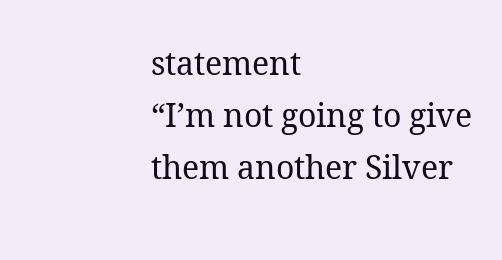statement
“I’m not going to give them another Silver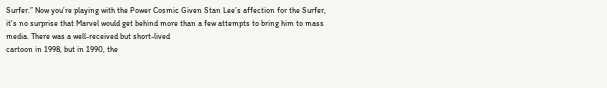Surfer.” Now you’re playing with the Power Cosmic Given Stan Lee’s affection for the Surfer,
it’s no surprise that Marvel would get behind more than a few attempts to bring him to mass
media. There was a well-received but short-lived
cartoon in 1998, but in 1990, the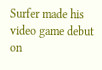Surfer made his video game debut on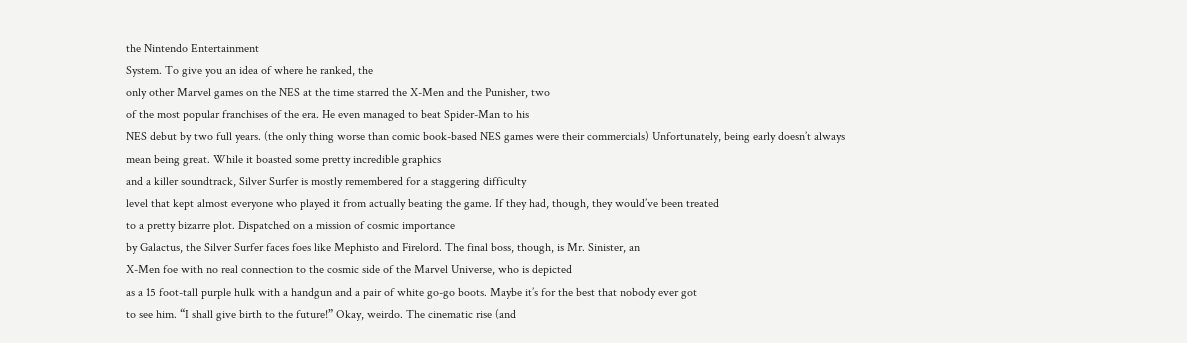the Nintendo Entertainment
System. To give you an idea of where he ranked, the
only other Marvel games on the NES at the time starred the X-Men and the Punisher, two
of the most popular franchises of the era. He even managed to beat Spider-Man to his
NES debut by two full years. (the only thing worse than comic book-based NES games were their commercials) Unfortunately, being early doesn’t always
mean being great. While it boasted some pretty incredible graphics
and a killer soundtrack, Silver Surfer is mostly remembered for a staggering difficulty
level that kept almost everyone who played it from actually beating the game. If they had, though, they would’ve been treated
to a pretty bizarre plot. Dispatched on a mission of cosmic importance
by Galactus, the Silver Surfer faces foes like Mephisto and Firelord. The final boss, though, is Mr. Sinister, an
X-Men foe with no real connection to the cosmic side of the Marvel Universe, who is depicted
as a 15 foot-tall purple hulk with a handgun and a pair of white go-go boots. Maybe it’s for the best that nobody ever got
to see him. “I shall give birth to the future!” Okay, weirdo. The cinematic rise (and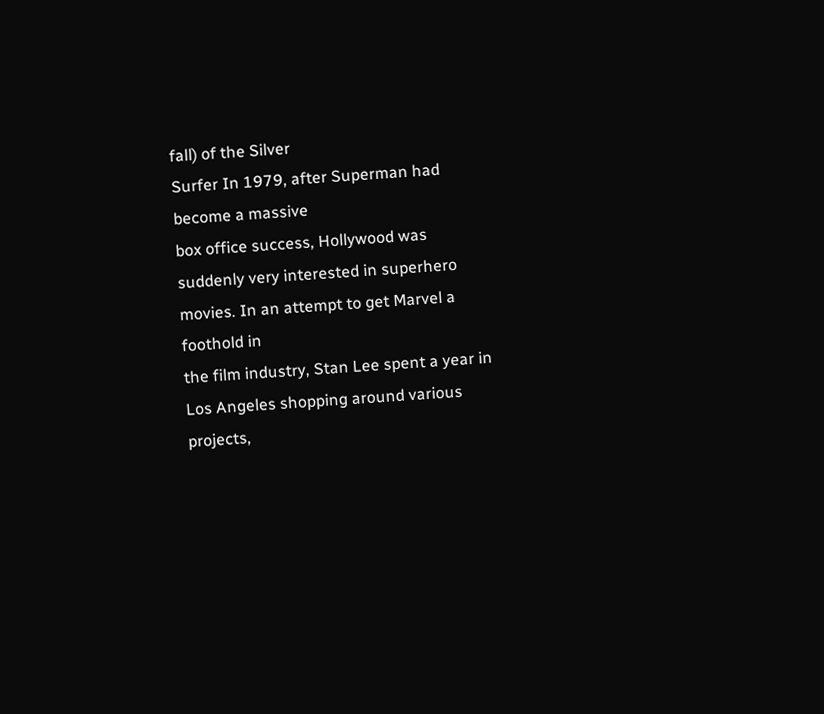fall) of the Silver
Surfer In 1979, after Superman had become a massive
box office success, Hollywood was suddenly very interested in superhero movies. In an attempt to get Marvel a foothold in
the film industry, Stan Lee spent a year in Los Angeles shopping around various projects,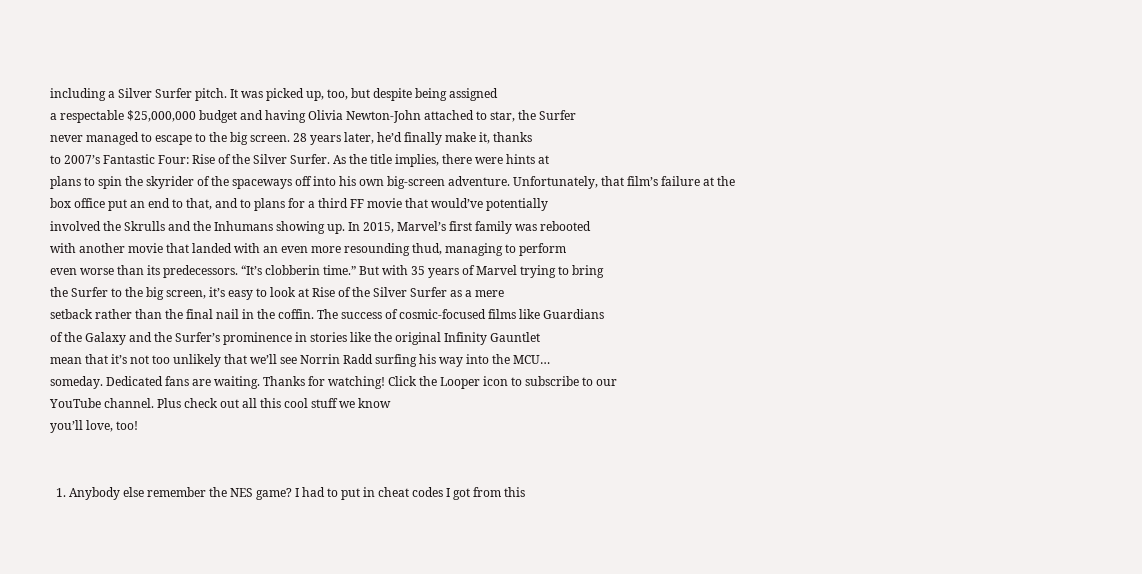including a Silver Surfer pitch. It was picked up, too, but despite being assigned
a respectable $25,000,000 budget and having Olivia Newton-John attached to star, the Surfer
never managed to escape to the big screen. 28 years later, he’d finally make it, thanks
to 2007’s Fantastic Four: Rise of the Silver Surfer. As the title implies, there were hints at
plans to spin the skyrider of the spaceways off into his own big-screen adventure. Unfortunately, that film’s failure at the
box office put an end to that, and to plans for a third FF movie that would’ve potentially
involved the Skrulls and the Inhumans showing up. In 2015, Marvel’s first family was rebooted
with another movie that landed with an even more resounding thud, managing to perform
even worse than its predecessors. “It’s clobberin time.” But with 35 years of Marvel trying to bring
the Surfer to the big screen, it’s easy to look at Rise of the Silver Surfer as a mere
setback rather than the final nail in the coffin. The success of cosmic-focused films like Guardians
of the Galaxy and the Surfer’s prominence in stories like the original Infinity Gauntlet
mean that it’s not too unlikely that we’ll see Norrin Radd surfing his way into the MCU…
someday. Dedicated fans are waiting. Thanks for watching! Click the Looper icon to subscribe to our
YouTube channel. Plus check out all this cool stuff we know
you’ll love, too!


  1. Anybody else remember the NES game? I had to put in cheat codes I got from this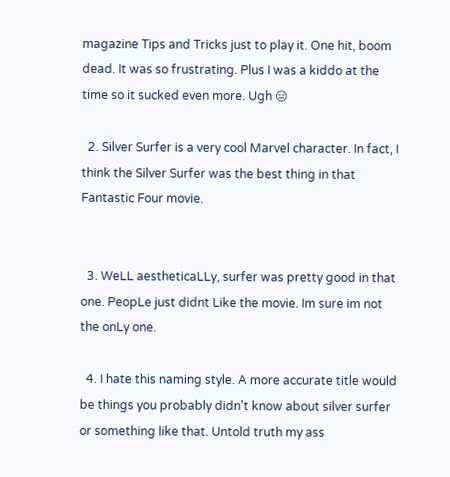magazine Tips and Tricks just to play it. One hit, boom dead. It was so frustrating. Plus I was a kiddo at the time so it sucked even more. Ugh 😑

  2. Silver Surfer is a very cool Marvel character. In fact, I think the Silver Surfer was the best thing in that Fantastic Four movie.


  3. WeLL aestheticaLLy, surfer was pretty good in that one. PeopLe just didnt Like the movie. Im sure im not the onLy one.

  4. I hate this naming style. A more accurate title would be things you probably didn't know about silver surfer or something like that. Untold truth my ass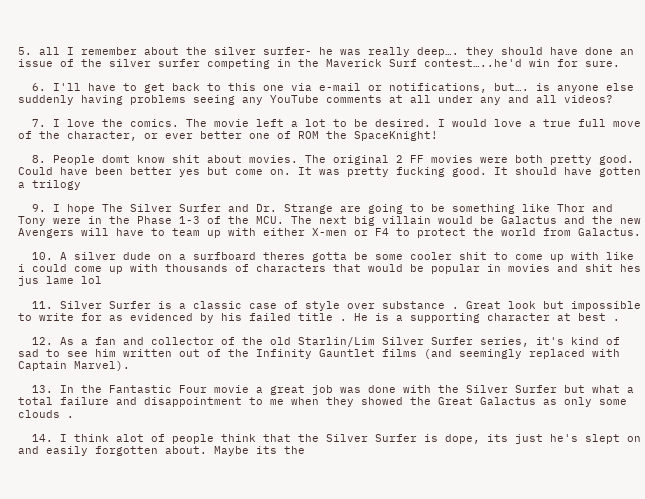5. all I remember about the silver surfer- he was really deep…. they should have done an issue of the silver surfer competing in the Maverick Surf contest…..he'd win for sure.

  6. I'll have to get back to this one via e-mail or notifications, but…. is anyone else suddenly having problems seeing any YouTube comments at all under any and all videos?

  7. I love the comics. The movie left a lot to be desired. I would love a true full move of the character, or ever better one of ROM the SpaceKnight!

  8. People domt know shit about movies. The original 2 FF movies were both pretty good. Could have been better yes but come on. It was pretty fucking good. It should have gotten a trilogy

  9. I hope The Silver Surfer and Dr. Strange are going to be something like Thor and Tony were in the Phase 1-3 of the MCU. The next big villain would be Galactus and the new Avengers will have to team up with either X-men or F4 to protect the world from Galactus.

  10. A silver dude on a surfboard theres gotta be some cooler shit to come up with like i could come up with thousands of characters that would be popular in movies and shit hes jus lame lol

  11. Silver Surfer is a classic case of style over substance . Great look but impossible to write for as evidenced by his failed title . He is a supporting character at best .

  12. As a fan and collector of the old Starlin/Lim Silver Surfer series, it's kind of sad to see him written out of the Infinity Gauntlet films (and seemingly replaced with Captain Marvel).

  13. In the Fantastic Four movie a great job was done with the Silver Surfer but what a total failure and disappointment to me when they showed the Great Galactus as only some clouds .

  14. I think alot of people think that the Silver Surfer is dope, its just he's slept on and easily forgotten about. Maybe its the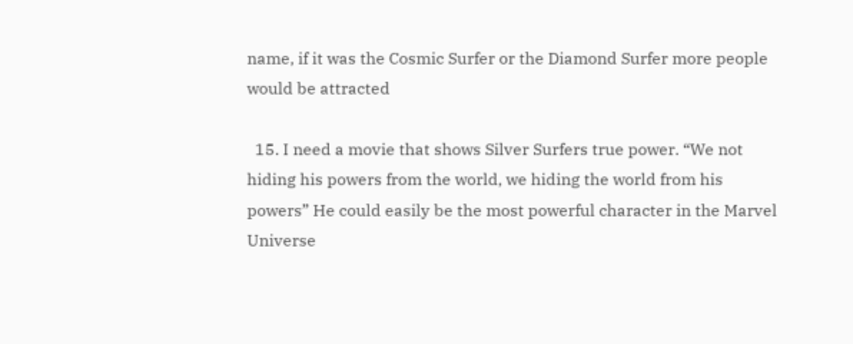name, if it was the Cosmic Surfer or the Diamond Surfer more people would be attracted

  15. I need a movie that shows Silver Surfers true power. “We not hiding his powers from the world, we hiding the world from his powers” He could easily be the most powerful character in the Marvel Universe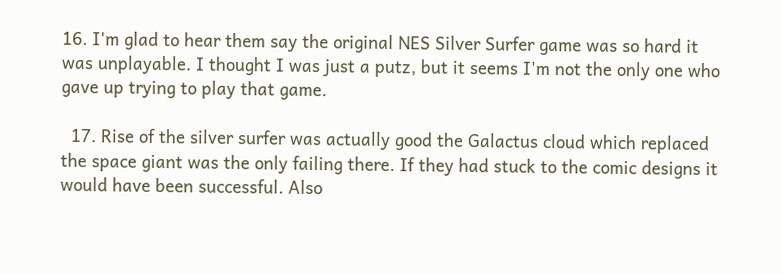16. I'm glad to hear them say the original NES Silver Surfer game was so hard it was unplayable. I thought I was just a putz, but it seems I'm not the only one who gave up trying to play that game.

  17. Rise of the silver surfer was actually good the Galactus cloud which replaced the space giant was the only failing there. If they had stuck to the comic designs it would have been successful. Also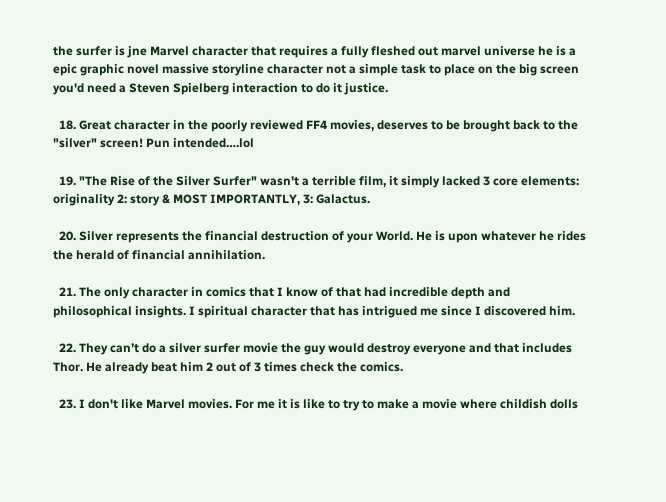the surfer is jne Marvel character that requires a fully fleshed out marvel universe he is a epic graphic novel massive storyline character not a simple task to place on the big screen you'd need a Steven Spielberg interaction to do it justice.

  18. Great character in the poorly reviewed FF4 movies, deserves to be brought back to the "silver" screen! Pun intended….lol

  19. "The Rise of the Silver Surfer" wasn't a terrible film, it simply lacked 3 core elements: originality 2: story & MOST IMPORTANTLY, 3: Galactus.

  20. Silver represents the financial destruction of your World. He is upon whatever he rides the herald of financial annihilation.

  21. The only character in comics that I know of that had incredible depth and philosophical insights. I spiritual character that has intrigued me since I discovered him.

  22. They can’t do a silver surfer movie the guy would destroy everyone and that includes Thor. He already beat him 2 out of 3 times check the comics.

  23. I don't like Marvel movies. For me it is like to try to make a movie where childish dolls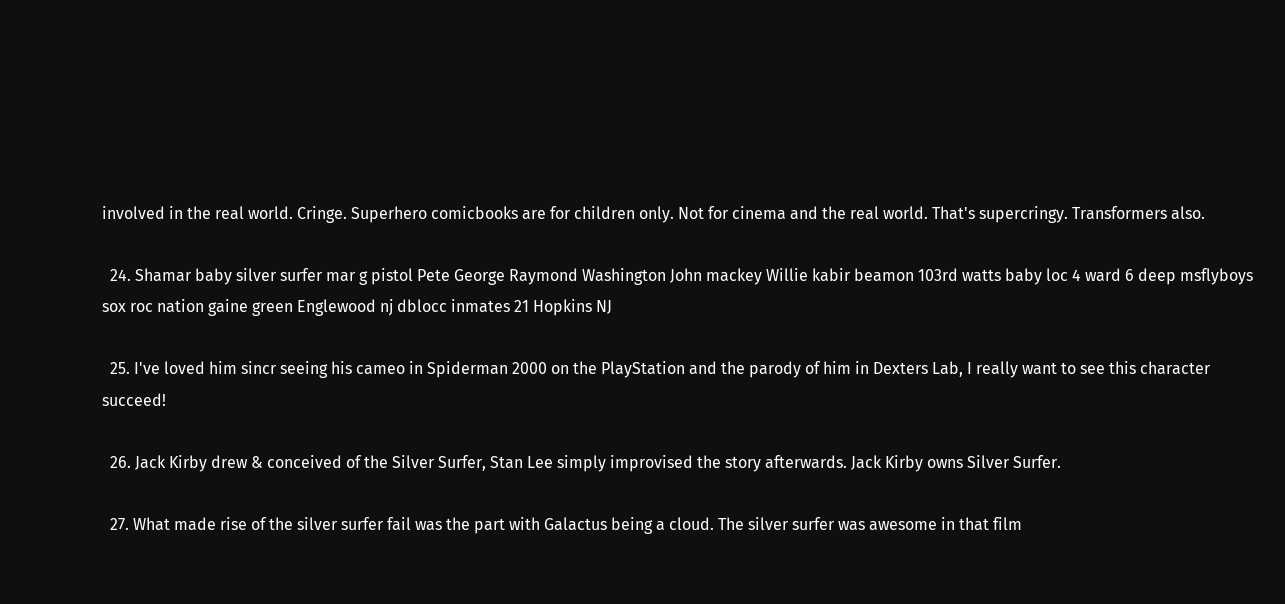involved in the real world. Cringe. Superhero comicbooks are for children only. Not for cinema and the real world. That's supercringy. Transformers also.

  24. Shamar baby silver surfer mar g pistol Pete George Raymond Washington John mackey Willie kabir beamon 103rd watts baby loc 4 ward 6 deep msflyboys sox roc nation gaine green Englewood nj dblocc inmates 21 Hopkins NJ

  25. I've loved him sincr seeing his cameo in Spiderman 2000 on the PlayStation and the parody of him in Dexters Lab, I really want to see this character succeed!

  26. Jack Kirby drew & conceived of the Silver Surfer, Stan Lee simply improvised the story afterwards. Jack Kirby owns Silver Surfer.

  27. What made rise of the silver surfer fail was the part with Galactus being a cloud. The silver surfer was awesome in that film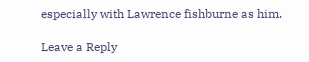especially with Lawrence fishburne as him.

Leave a Reply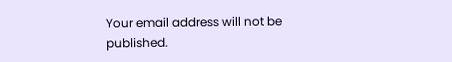Your email address will not be published.